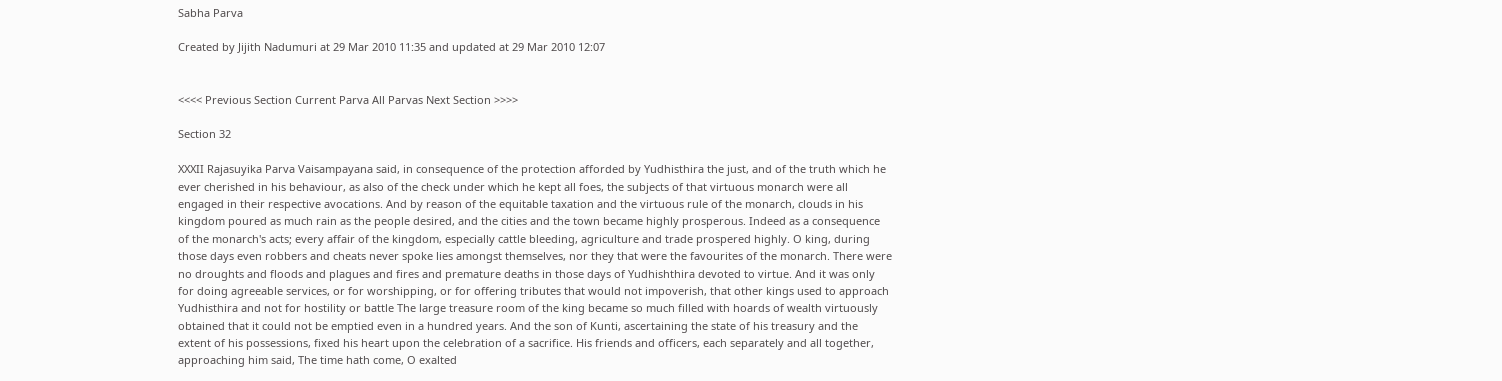Sabha Parva

Created by Jijith Nadumuri at 29 Mar 2010 11:35 and updated at 29 Mar 2010 12:07


<<<< Previous Section Current Parva All Parvas Next Section >>>>

Section 32

XXXII Rajasuyika Parva Vaisampayana said, in consequence of the protection afforded by Yudhisthira the just, and of the truth which he ever cherished in his behaviour, as also of the check under which he kept all foes, the subjects of that virtuous monarch were all engaged in their respective avocations. And by reason of the equitable taxation and the virtuous rule of the monarch, clouds in his kingdom poured as much rain as the people desired, and the cities and the town became highly prosperous. Indeed as a consequence of the monarch's acts; every affair of the kingdom, especially cattle bleeding, agriculture and trade prospered highly. O king, during those days even robbers and cheats never spoke lies amongst themselves, nor they that were the favourites of the monarch. There were no droughts and floods and plagues and fires and premature deaths in those days of Yudhishthira devoted to virtue. And it was only for doing agreeable services, or for worshipping, or for offering tributes that would not impoverish, that other kings used to approach Yudhisthira and not for hostility or battle The large treasure room of the king became so much filled with hoards of wealth virtuously obtained that it could not be emptied even in a hundred years. And the son of Kunti, ascertaining the state of his treasury and the extent of his possessions, fixed his heart upon the celebration of a sacrifice. His friends and officers, each separately and all together, approaching him said, The time hath come, O exalted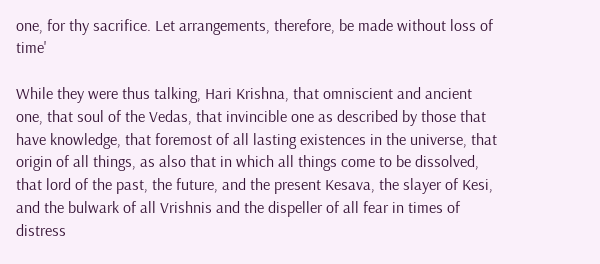one, for thy sacrifice. Let arrangements, therefore, be made without loss of time'

While they were thus talking, Hari Krishna, that omniscient and ancient one, that soul of the Vedas, that invincible one as described by those that have knowledge, that foremost of all lasting existences in the universe, that origin of all things, as also that in which all things come to be dissolved, that lord of the past, the future, and the present Kesava, the slayer of Kesi, and the bulwark of all Vrishnis and the dispeller of all fear in times of distress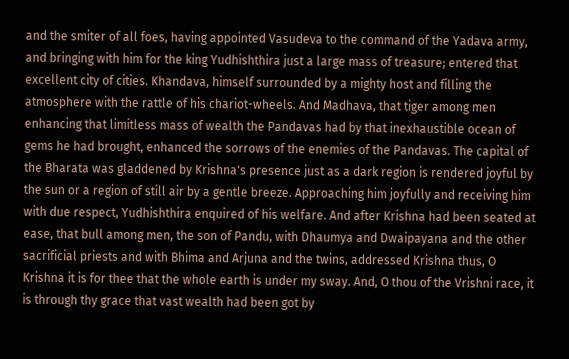and the smiter of all foes, having appointed Vasudeva to the command of the Yadava army, and bringing with him for the king Yudhishthira just a large mass of treasure; entered that excellent city of cities. Khandava, himself surrounded by a mighty host and filling the atmosphere with the rattle of his chariot-wheels. And Madhava, that tiger among men enhancing that limitless mass of wealth the Pandavas had by that inexhaustible ocean of gems he had brought, enhanced the sorrows of the enemies of the Pandavas. The capital of the Bharata was gladdened by Krishna's presence just as a dark region is rendered joyful by the sun or a region of still air by a gentle breeze. Approaching him joyfully and receiving him with due respect, Yudhishthira enquired of his welfare. And after Krishna had been seated at ease, that bull among men, the son of Pandu, with Dhaumya and Dwaipayana and the other sacrificial priests and with Bhima and Arjuna and the twins, addressed Krishna thus, O Krishna it is for thee that the whole earth is under my sway. And, O thou of the Vrishni race, it is through thy grace that vast wealth had been got by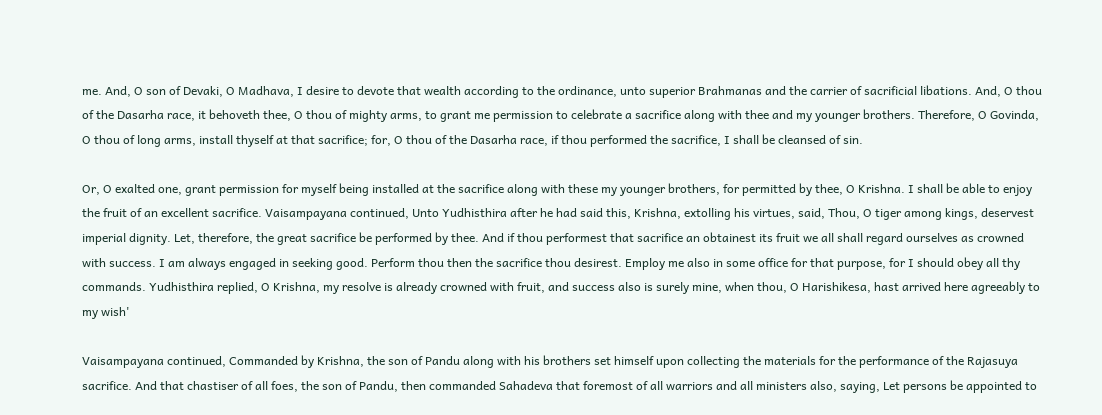me. And, O son of Devaki, O Madhava, I desire to devote that wealth according to the ordinance, unto superior Brahmanas and the carrier of sacrificial libations. And, O thou of the Dasarha race, it behoveth thee, O thou of mighty arms, to grant me permission to celebrate a sacrifice along with thee and my younger brothers. Therefore, O Govinda, O thou of long arms, install thyself at that sacrifice; for, O thou of the Dasarha race, if thou performed the sacrifice, I shall be cleansed of sin.

Or, O exalted one, grant permission for myself being installed at the sacrifice along with these my younger brothers, for permitted by thee, O Krishna. I shall be able to enjoy the fruit of an excellent sacrifice. Vaisampayana continued, Unto Yudhisthira after he had said this, Krishna, extolling his virtues, said, Thou, O tiger among kings, deservest imperial dignity. Let, therefore, the great sacrifice be performed by thee. And if thou performest that sacrifice an obtainest its fruit we all shall regard ourselves as crowned with success. I am always engaged in seeking good. Perform thou then the sacrifice thou desirest. Employ me also in some office for that purpose, for I should obey all thy commands. Yudhisthira replied, O Krishna, my resolve is already crowned with fruit, and success also is surely mine, when thou, O Harishikesa, hast arrived here agreeably to my wish'

Vaisampayana continued, Commanded by Krishna, the son of Pandu along with his brothers set himself upon collecting the materials for the performance of the Rajasuya sacrifice. And that chastiser of all foes, the son of Pandu, then commanded Sahadeva that foremost of all warriors and all ministers also, saying, Let persons be appointed to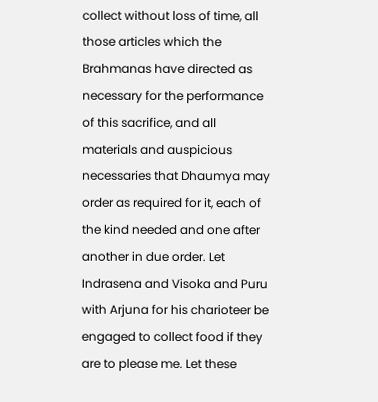collect without loss of time, all those articles which the Brahmanas have directed as necessary for the performance of this sacrifice, and all materials and auspicious necessaries that Dhaumya may order as required for it, each of the kind needed and one after another in due order. Let Indrasena and Visoka and Puru with Arjuna for his charioteer be engaged to collect food if they are to please me. Let these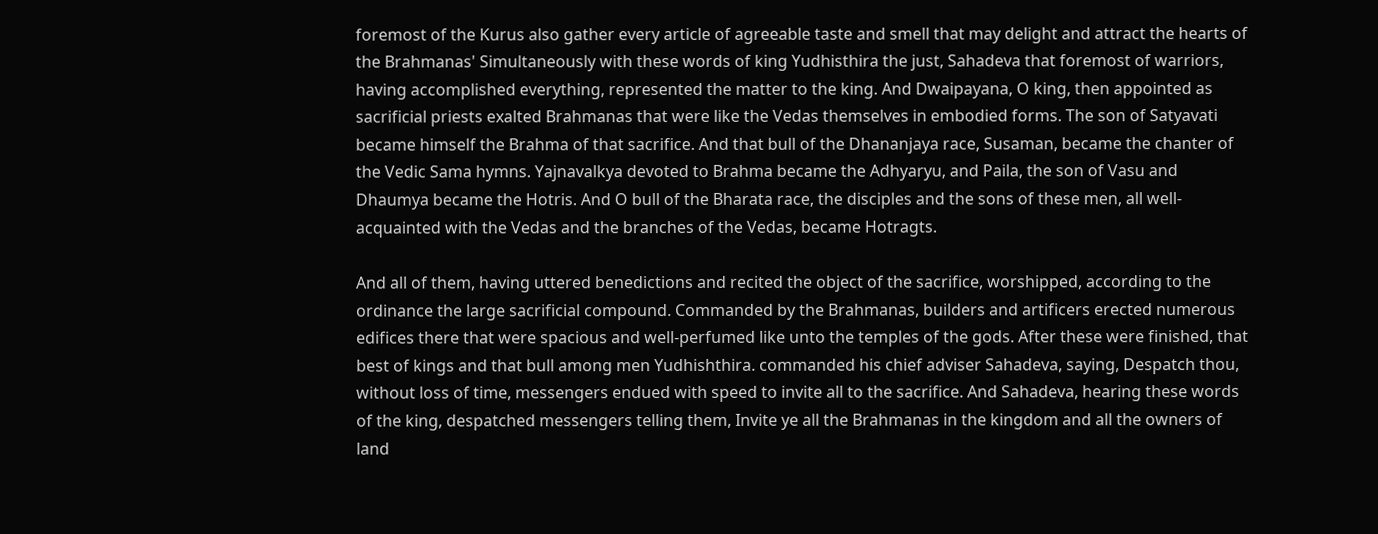foremost of the Kurus also gather every article of agreeable taste and smell that may delight and attract the hearts of the Brahmanas' Simultaneously with these words of king Yudhisthira the just, Sahadeva that foremost of warriors, having accomplished everything, represented the matter to the king. And Dwaipayana, O king, then appointed as sacrificial priests exalted Brahmanas that were like the Vedas themselves in embodied forms. The son of Satyavati became himself the Brahma of that sacrifice. And that bull of the Dhananjaya race, Susaman, became the chanter of the Vedic Sama hymns. Yajnavalkya devoted to Brahma became the Adhyaryu, and Paila, the son of Vasu and Dhaumya became the Hotris. And O bull of the Bharata race, the disciples and the sons of these men, all well-acquainted with the Vedas and the branches of the Vedas, became Hotragts.

And all of them, having uttered benedictions and recited the object of the sacrifice, worshipped, according to the ordinance the large sacrificial compound. Commanded by the Brahmanas, builders and artificers erected numerous edifices there that were spacious and well-perfumed like unto the temples of the gods. After these were finished, that best of kings and that bull among men Yudhishthira. commanded his chief adviser Sahadeva, saying, Despatch thou, without loss of time, messengers endued with speed to invite all to the sacrifice. And Sahadeva, hearing these words of the king, despatched messengers telling them, Invite ye all the Brahmanas in the kingdom and all the owners of land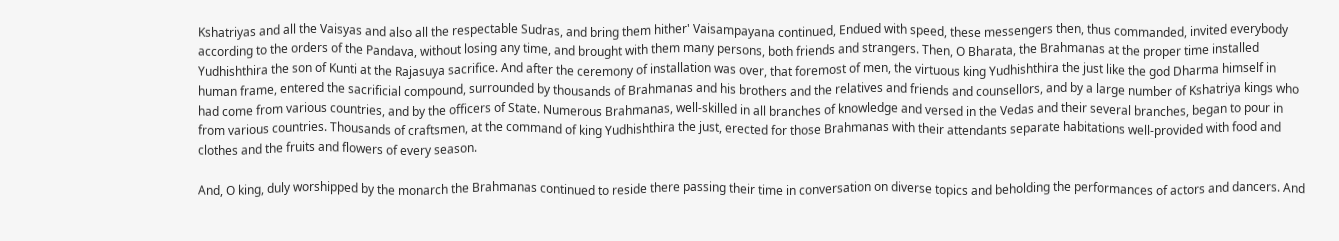Kshatriyas and all the Vaisyas and also all the respectable Sudras, and bring them hither' Vaisampayana continued, Endued with speed, these messengers then, thus commanded, invited everybody according to the orders of the Pandava, without losing any time, and brought with them many persons, both friends and strangers. Then, O Bharata, the Brahmanas at the proper time installed Yudhishthira the son of Kunti at the Rajasuya sacrifice. And after the ceremony of installation was over, that foremost of men, the virtuous king Yudhishthira the just like the god Dharma himself in human frame, entered the sacrificial compound, surrounded by thousands of Brahmanas and his brothers and the relatives and friends and counsellors, and by a large number of Kshatriya kings who had come from various countries, and by the officers of State. Numerous Brahmanas, well-skilled in all branches of knowledge and versed in the Vedas and their several branches, began to pour in from various countries. Thousands of craftsmen, at the command of king Yudhishthira the just, erected for those Brahmanas with their attendants separate habitations well-provided with food and clothes and the fruits and flowers of every season.

And, O king, duly worshipped by the monarch the Brahmanas continued to reside there passing their time in conversation on diverse topics and beholding the performances of actors and dancers. And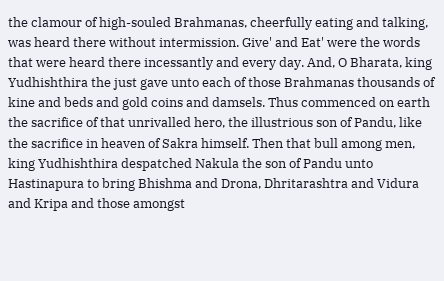the clamour of high-souled Brahmanas, cheerfully eating and talking, was heard there without intermission. Give' and Eat' were the words that were heard there incessantly and every day. And, O Bharata, king Yudhishthira the just gave unto each of those Brahmanas thousands of kine and beds and gold coins and damsels. Thus commenced on earth the sacrifice of that unrivalled hero, the illustrious son of Pandu, like the sacrifice in heaven of Sakra himself. Then that bull among men, king Yudhishthira despatched Nakula the son of Pandu unto Hastinapura to bring Bhishma and Drona, Dhritarashtra and Vidura and Kripa and those amongst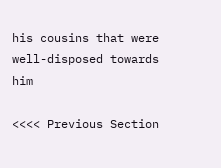his cousins that were well-disposed towards him

<<<< Previous Section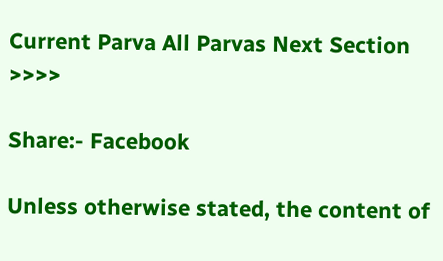Current Parva All Parvas Next Section >>>>

Share:- Facebook

Unless otherwise stated, the content of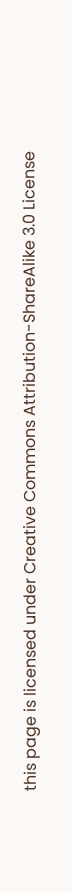this page is licensed under Creative Commons Attribution-ShareAlike 3.0 License